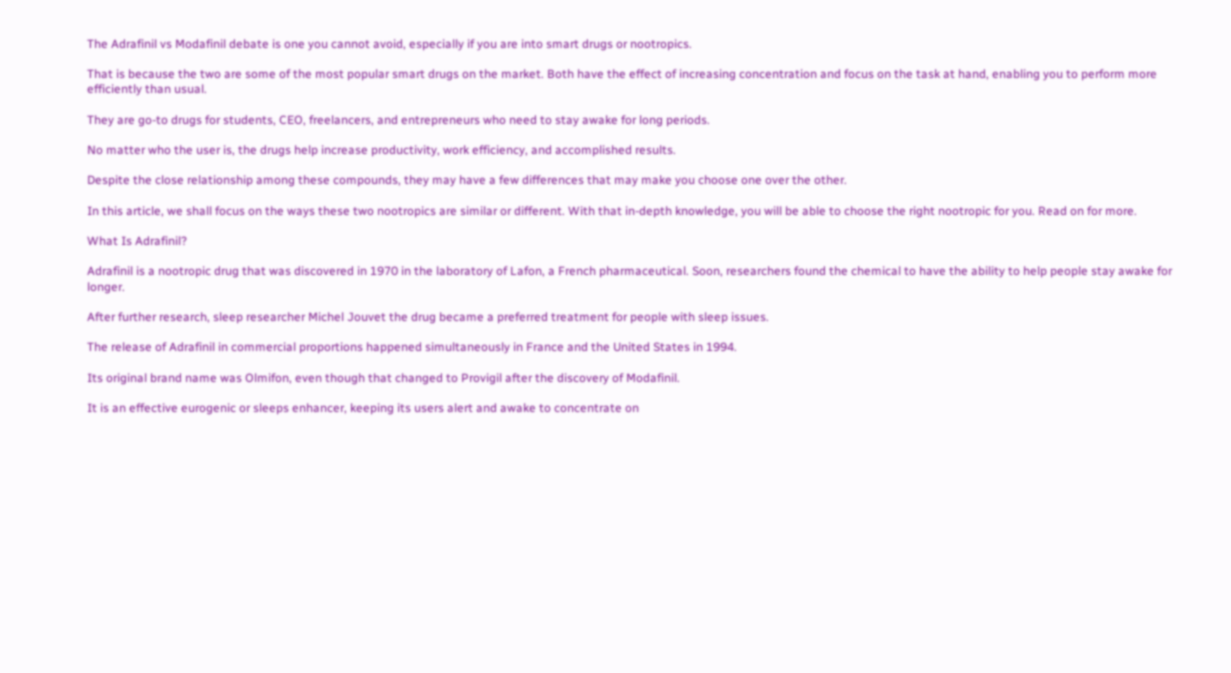The Adrafinil vs Modafinil debate is one you cannot avoid, especially if you are into smart drugs or nootropics.

That is because the two are some of the most popular smart drugs on the market. Both have the effect of increasing concentration and focus on the task at hand, enabling you to perform more efficiently than usual.

They are go-to drugs for students, CEO, freelancers, and entrepreneurs who need to stay awake for long periods.

No matter who the user is, the drugs help increase productivity, work efficiency, and accomplished results.

Despite the close relationship among these compounds, they may have a few differences that may make you choose one over the other.

In this article, we shall focus on the ways these two nootropics are similar or different. With that in-depth knowledge, you will be able to choose the right nootropic for you. Read on for more.

What Is Adrafinil?

Adrafinil is a nootropic drug that was discovered in 1970 in the laboratory of Lafon, a French pharmaceutical. Soon, researchers found the chemical to have the ability to help people stay awake for longer.

After further research, sleep researcher Michel Jouvet the drug became a preferred treatment for people with sleep issues.

The release of Adrafinil in commercial proportions happened simultaneously in France and the United States in 1994.

Its original brand name was Olmifon, even though that changed to Provigil after the discovery of Modafinil.

It is an effective eurogenic or sleeps enhancer, keeping its users alert and awake to concentrate on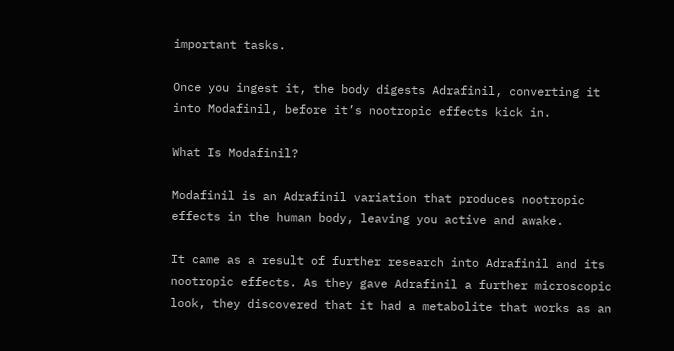important tasks.

Once you ingest it, the body digests Adrafinil, converting it into Modafinil, before it’s nootropic effects kick in.

What Is Modafinil?

Modafinil is an Adrafinil variation that produces nootropic effects in the human body, leaving you active and awake.

It came as a result of further research into Adrafinil and its nootropic effects. As they gave Adrafinil a further microscopic look, they discovered that it had a metabolite that works as an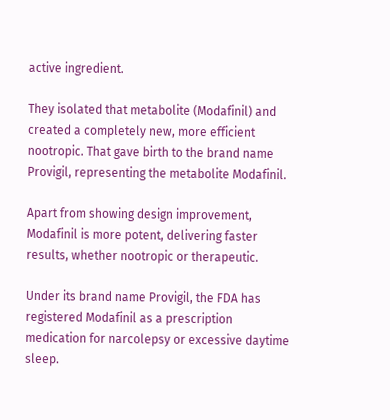active ingredient.

They isolated that metabolite (Modafinil) and created a completely new, more efficient nootropic. That gave birth to the brand name Provigil, representing the metabolite Modafinil.

Apart from showing design improvement, Modafinil is more potent, delivering faster results, whether nootropic or therapeutic.

Under its brand name Provigil, the FDA has registered Modafinil as a prescription medication for narcolepsy or excessive daytime sleep.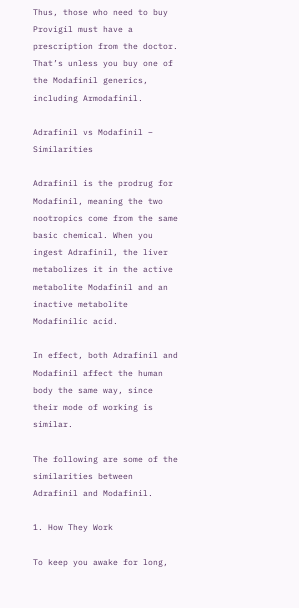Thus, those who need to buy Provigil must have a prescription from the doctor. That’s unless you buy one of the Modafinil generics, including Armodafinil.

Adrafinil vs Modafinil – Similarities

Adrafinil is the prodrug for Modafinil, meaning the two nootropics come from the same basic chemical. When you ingest Adrafinil, the liver metabolizes it in the active metabolite Modafinil and an inactive metabolite Modafinilic acid.

In effect, both Adrafinil and Modafinil affect the human body the same way, since their mode of working is similar.

The following are some of the similarities between Adrafinil and Modafinil.

1. How They Work

To keep you awake for long,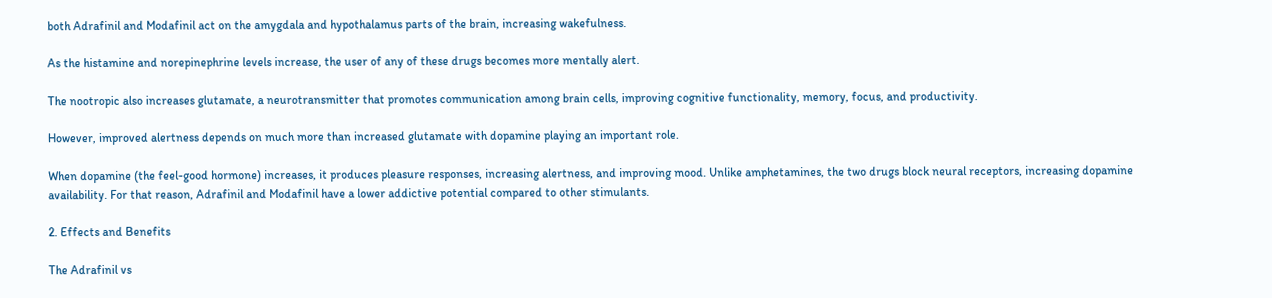both Adrafinil and Modafinil act on the amygdala and hypothalamus parts of the brain, increasing wakefulness.

As the histamine and norepinephrine levels increase, the user of any of these drugs becomes more mentally alert.

The nootropic also increases glutamate, a neurotransmitter that promotes communication among brain cells, improving cognitive functionality, memory, focus, and productivity.

However, improved alertness depends on much more than increased glutamate with dopamine playing an important role.

When dopamine (the feel-good hormone) increases, it produces pleasure responses, increasing alertness, and improving mood. Unlike amphetamines, the two drugs block neural receptors, increasing dopamine availability. For that reason, Adrafinil and Modafinil have a lower addictive potential compared to other stimulants.

2. Effects and Benefits

The Adrafinil vs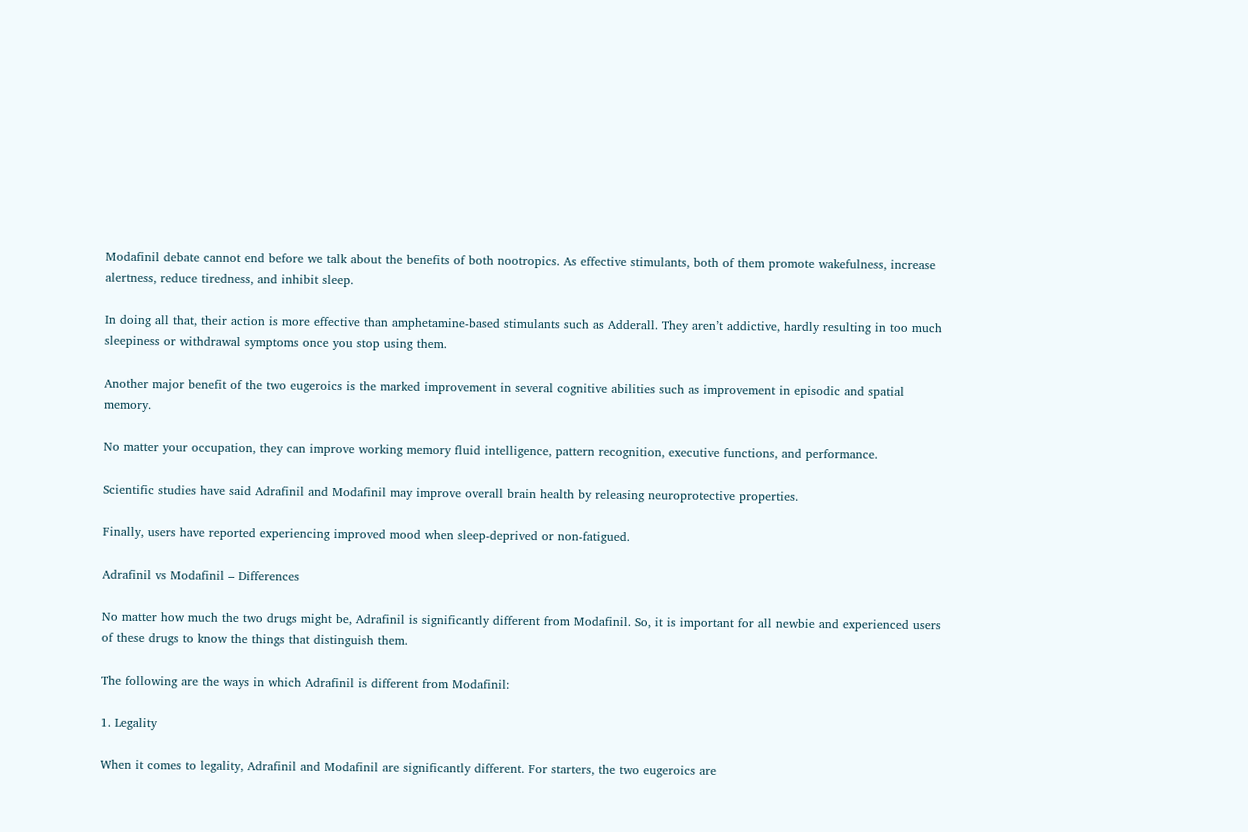Modafinil debate cannot end before we talk about the benefits of both nootropics. As effective stimulants, both of them promote wakefulness, increase alertness, reduce tiredness, and inhibit sleep.

In doing all that, their action is more effective than amphetamine-based stimulants such as Adderall. They aren’t addictive, hardly resulting in too much sleepiness or withdrawal symptoms once you stop using them.

Another major benefit of the two eugeroics is the marked improvement in several cognitive abilities such as improvement in episodic and spatial memory.

No matter your occupation, they can improve working memory fluid intelligence, pattern recognition, executive functions, and performance.

Scientific studies have said Adrafinil and Modafinil may improve overall brain health by releasing neuroprotective properties.

Finally, users have reported experiencing improved mood when sleep-deprived or non-fatigued.

Adrafinil vs Modafinil – Differences

No matter how much the two drugs might be, Adrafinil is significantly different from Modafinil. So, it is important for all newbie and experienced users of these drugs to know the things that distinguish them.

The following are the ways in which Adrafinil is different from Modafinil:

1. Legality

When it comes to legality, Adrafinil and Modafinil are significantly different. For starters, the two eugeroics are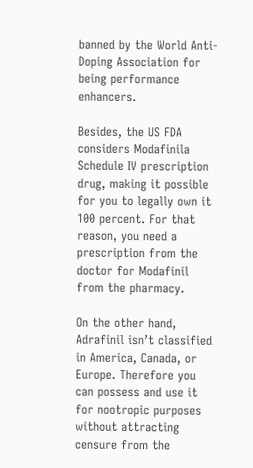banned by the World Anti-Doping Association for being performance enhancers.

Besides, the US FDA considers Modafinila Schedule IV prescription drug, making it possible for you to legally own it 100 percent. For that reason, you need a prescription from the doctor for Modafinil from the pharmacy.

On the other hand, Adrafinil isn’t classified in America, Canada, or Europe. Therefore you can possess and use it for nootropic purposes without attracting censure from the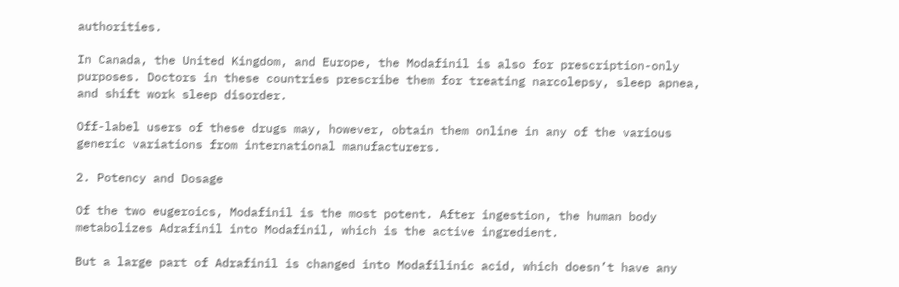authorities.

In Canada, the United Kingdom, and Europe, the Modafinil is also for prescription-only purposes. Doctors in these countries prescribe them for treating narcolepsy, sleep apnea, and shift work sleep disorder.

Off-label users of these drugs may, however, obtain them online in any of the various generic variations from international manufacturers.

2. Potency and Dosage

Of the two eugeroics, Modafinil is the most potent. After ingestion, the human body metabolizes Adrafinil into Modafinil, which is the active ingredient.

But a large part of Adrafinil is changed into Modafilinic acid, which doesn’t have any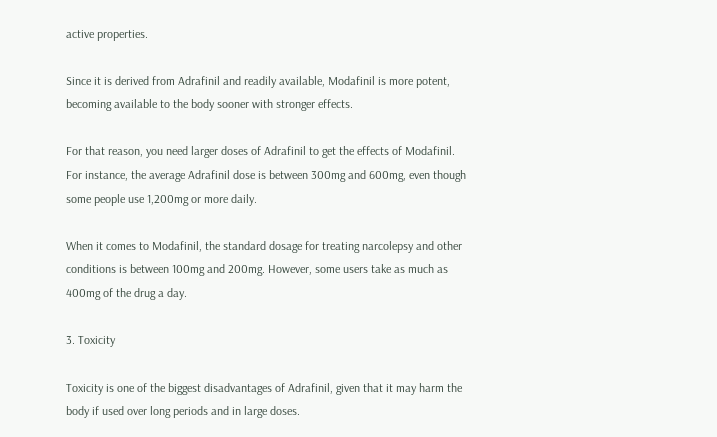active properties.

Since it is derived from Adrafinil and readily available, Modafinil is more potent, becoming available to the body sooner with stronger effects.

For that reason, you need larger doses of Adrafinil to get the effects of Modafinil. For instance, the average Adrafinil dose is between 300mg and 600mg, even though some people use 1,200mg or more daily.

When it comes to Modafinil, the standard dosage for treating narcolepsy and other conditions is between 100mg and 200mg. However, some users take as much as 400mg of the drug a day.

3. Toxicity

Toxicity is one of the biggest disadvantages of Adrafinil, given that it may harm the body if used over long periods and in large doses.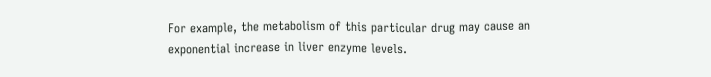For example, the metabolism of this particular drug may cause an exponential increase in liver enzyme levels.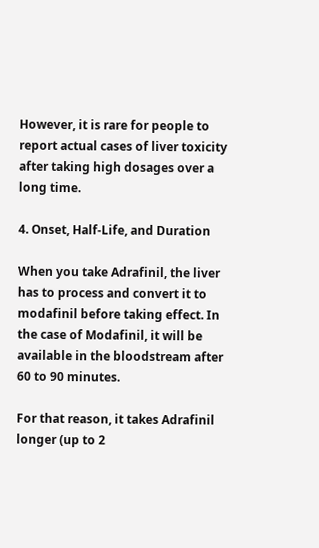However, it is rare for people to report actual cases of liver toxicity after taking high dosages over a long time.

4. Onset, Half-Life, and Duration

When you take Adrafinil, the liver has to process and convert it to modafinil before taking effect. In the case of Modafinil, it will be available in the bloodstream after 60 to 90 minutes.

For that reason, it takes Adrafinil longer (up to 2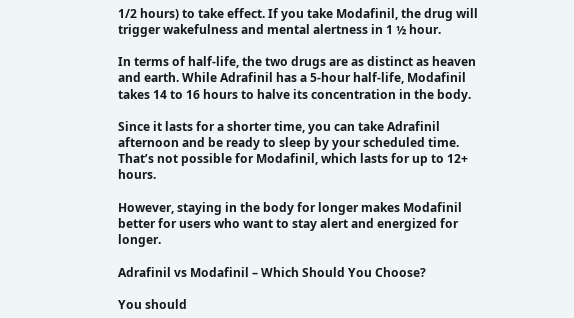1/2 hours) to take effect. If you take Modafinil, the drug will trigger wakefulness and mental alertness in 1 ½ hour.

In terms of half-life, the two drugs are as distinct as heaven and earth. While Adrafinil has a 5-hour half-life, Modafinil takes 14 to 16 hours to halve its concentration in the body.

Since it lasts for a shorter time, you can take Adrafinil afternoon and be ready to sleep by your scheduled time. That’s not possible for Modafinil, which lasts for up to 12+ hours.

However, staying in the body for longer makes Modafinil better for users who want to stay alert and energized for longer.

Adrafinil vs Modafinil – Which Should You Choose?

You should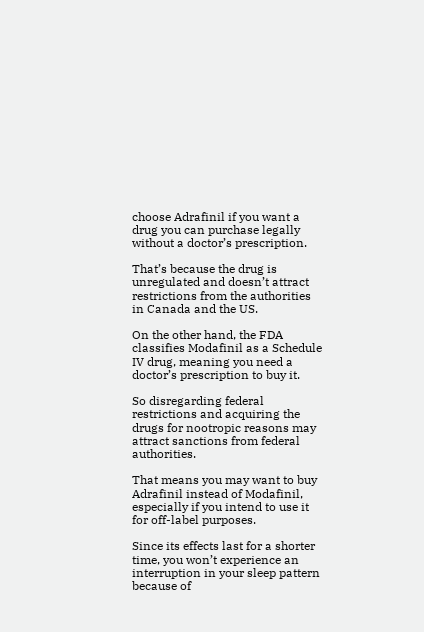choose Adrafinil if you want a drug you can purchase legally without a doctor’s prescription.

That’s because the drug is unregulated and doesn’t attract restrictions from the authorities in Canada and the US.

On the other hand, the FDA classifies Modafinil as a Schedule IV drug, meaning you need a doctor’s prescription to buy it.

So disregarding federal restrictions and acquiring the drugs for nootropic reasons may attract sanctions from federal authorities.

That means you may want to buy Adrafinil instead of Modafinil, especially if you intend to use it for off-label purposes.

Since its effects last for a shorter time, you won’t experience an interruption in your sleep pattern because of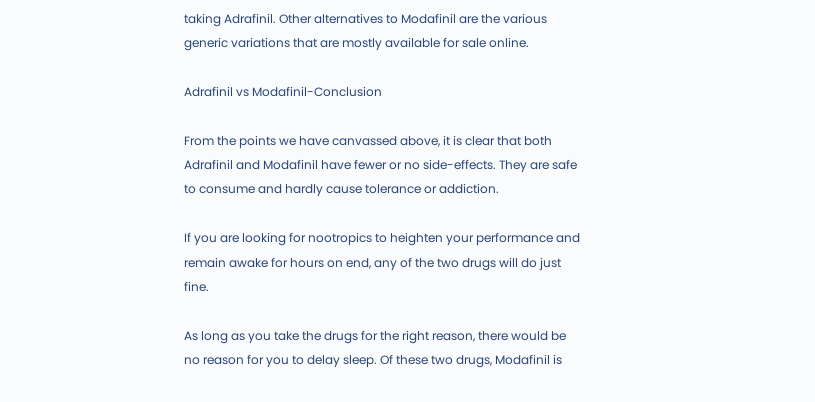taking Adrafinil. Other alternatives to Modafinil are the various generic variations that are mostly available for sale online.

Adrafinil vs Modafinil-Conclusion

From the points we have canvassed above, it is clear that both Adrafinil and Modafinil have fewer or no side-effects. They are safe to consume and hardly cause tolerance or addiction.

If you are looking for nootropics to heighten your performance and remain awake for hours on end, any of the two drugs will do just fine.

As long as you take the drugs for the right reason, there would be no reason for you to delay sleep. Of these two drugs, Modafinil is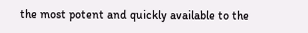the most potent and quickly available to the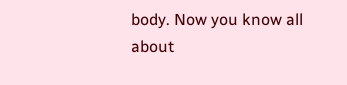body. Now you know all about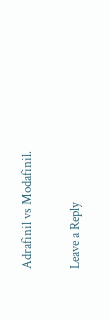Adrafinil vs Modafinil.

Leave a Reply